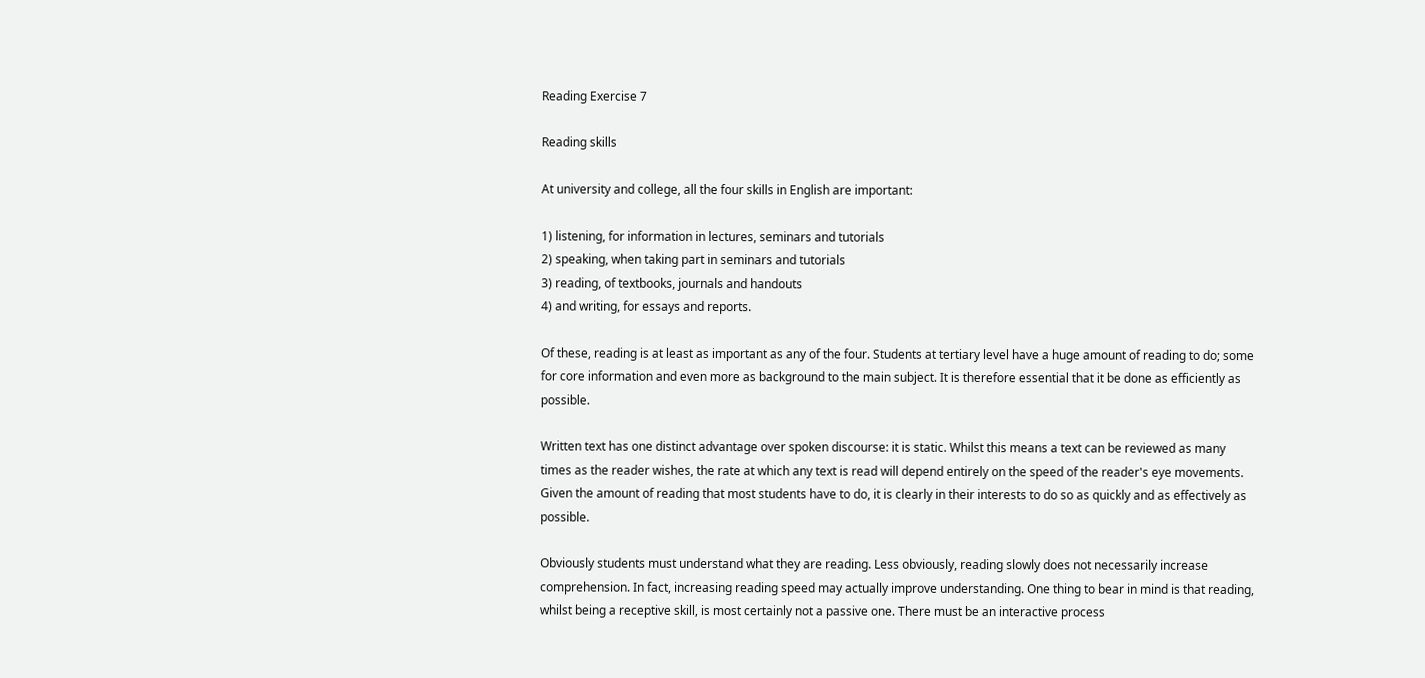Reading Exercise 7

Reading skills

At university and college, all the four skills in English are important:

1) listening, for information in lectures, seminars and tutorials
2) speaking, when taking part in seminars and tutorials
3) reading, of textbooks, journals and handouts
4) and writing, for essays and reports.

Of these, reading is at least as important as any of the four. Students at tertiary level have a huge amount of reading to do; some for core information and even more as background to the main subject. It is therefore essential that it be done as efficiently as possible.

Written text has one distinct advantage over spoken discourse: it is static. Whilst this means a text can be reviewed as many times as the reader wishes, the rate at which any text is read will depend entirely on the speed of the reader's eye movements. Given the amount of reading that most students have to do, it is clearly in their interests to do so as quickly and as effectively as possible.

Obviously students must understand what they are reading. Less obviously, reading slowly does not necessarily increase comprehension. In fact, increasing reading speed may actually improve understanding. One thing to bear in mind is that reading, whilst being a receptive skill, is most certainly not a passive one. There must be an interactive process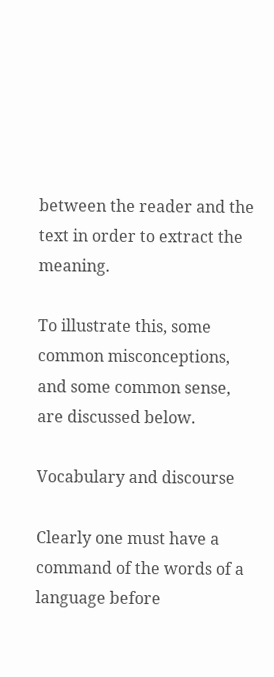between the reader and the text in order to extract the meaning.

To illustrate this, some common misconceptions, and some common sense, are discussed below.

Vocabulary and discourse

Clearly one must have a command of the words of a language before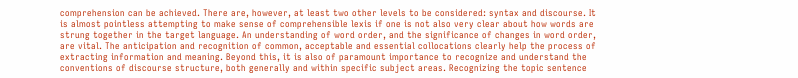comprehension can be achieved. There are, however, at least two other levels to be considered: syntax and discourse. It is almost pointless attempting to make sense of comprehensible lexis if one is not also very clear about how words are strung together in the target language. An understanding of word order, and the significance of changes in word order, are vital. The anticipation and recognition of common, acceptable and essential collocations clearly help the process of extracting information and meaning. Beyond this, it is also of paramount importance to recognize and understand the conventions of discourse structure, both generally and within specific subject areas. Recognizing the topic sentence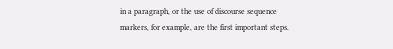in a paragraph, or the use of discourse sequence markers, for example, are the first important steps.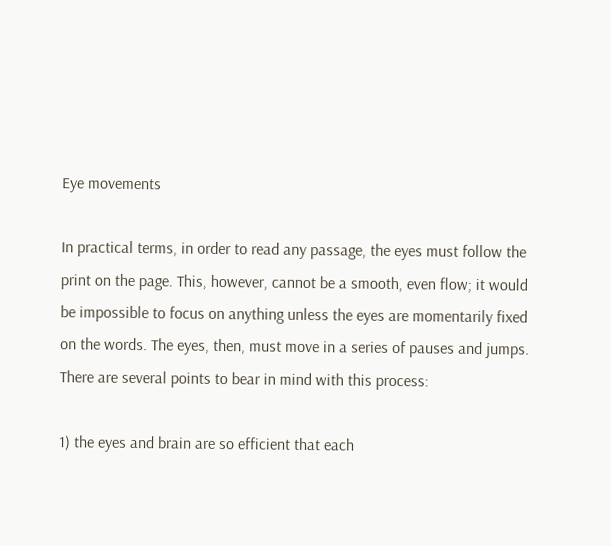Eye movements

In practical terms, in order to read any passage, the eyes must follow the print on the page. This, however, cannot be a smooth, even flow; it would be impossible to focus on anything unless the eyes are momentarily fixed on the words. The eyes, then, must move in a series of pauses and jumps. There are several points to bear in mind with this process:

1) the eyes and brain are so efficient that each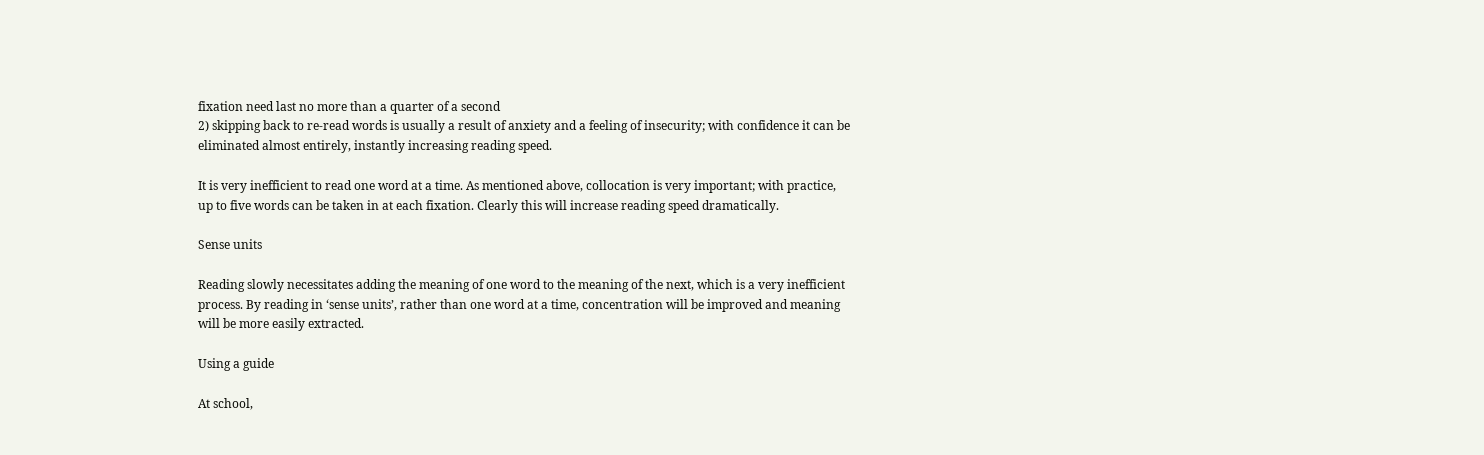fixation need last no more than a quarter of a second
2) skipping back to re-read words is usually a result of anxiety and a feeling of insecurity; with confidence it can be eliminated almost entirely, instantly increasing reading speed.

It is very inefficient to read one word at a time. As mentioned above, collocation is very important; with practice, up to five words can be taken in at each fixation. Clearly this will increase reading speed dramatically.

Sense units

Reading slowly necessitates adding the meaning of one word to the meaning of the next, which is a very inefficient process. By reading in ‘sense units’, rather than one word at a time, concentration will be improved and meaning will be more easily extracted.

Using a guide

At school,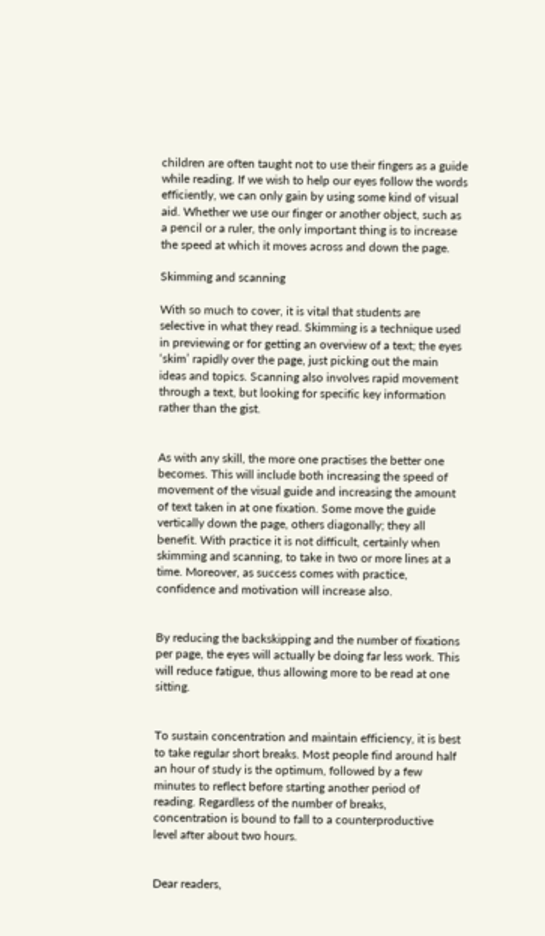children are often taught not to use their fingers as a guide while reading. If we wish to help our eyes follow the words efficiently, we can only gain by using some kind of visual aid. Whether we use our finger or another object, such as a pencil or a ruler, the only important thing is to increase the speed at which it moves across and down the page.

Skimming and scanning

With so much to cover, it is vital that students are selective in what they read. Skimming is a technique used in previewing or for getting an overview of a text; the eyes ‘skim’ rapidly over the page, just picking out the main ideas and topics. Scanning also involves rapid movement through a text, but looking for specific key information rather than the gist.


As with any skill, the more one practises the better one becomes. This will include both increasing the speed of movement of the visual guide and increasing the amount of text taken in at one fixation. Some move the guide vertically down the page, others diagonally; they all benefit. With practice it is not difficult, certainly when skimming and scanning, to take in two or more lines at a time. Moreover, as success comes with practice, confidence and motivation will increase also.


By reducing the backskipping and the number of fixations per page, the eyes will actually be doing far less work. This will reduce fatigue, thus allowing more to be read at one sitting.


To sustain concentration and maintain efficiency, it is best to take regular short breaks. Most people find around half an hour of study is the optimum, followed by a few minutes to reflect before starting another period of reading. Regardless of the number of breaks, concentration is bound to fall to a counterproductive level after about two hours.


Dear readers,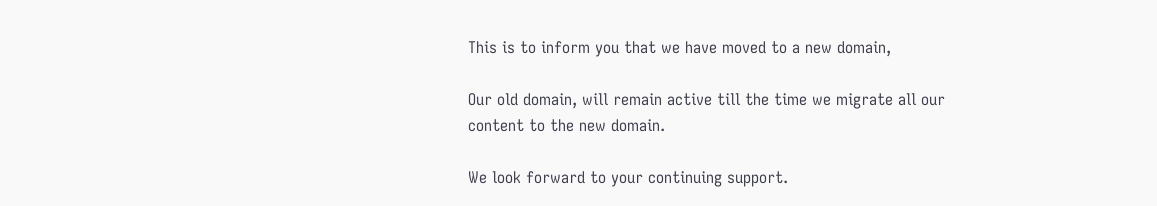This is to inform you that we have moved to a new domain,

Our old domain, will remain active till the time we migrate all our content to the new domain.

We look forward to your continuing support.